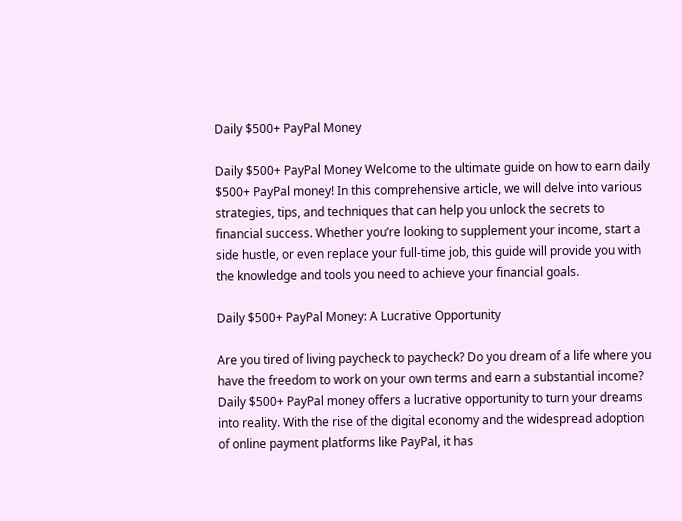Daily $500+ PayPal Money

Daily $500+ PayPal Money Welcome to the ultimate guide on how to earn daily $500+ PayPal money! In this comprehensive article, we will delve into various strategies, tips, and techniques that can help you unlock the secrets to financial success. Whether you’re looking to supplement your income, start a side hustle, or even replace your full-time job, this guide will provide you with the knowledge and tools you need to achieve your financial goals.

Daily $500+ PayPal Money: A Lucrative Opportunity

Are you tired of living paycheck to paycheck? Do you dream of a life where you have the freedom to work on your own terms and earn a substantial income? Daily $500+ PayPal money offers a lucrative opportunity to turn your dreams into reality. With the rise of the digital economy and the widespread adoption of online payment platforms like PayPal, it has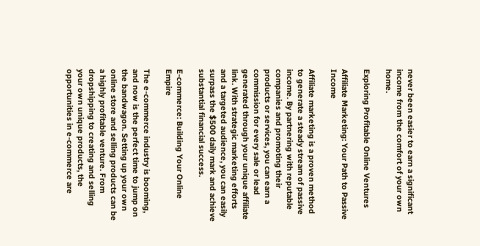never been easier to earn a significant income from the comfort of your own home.

Exploring Profitable Online Ventures

Affiliate Marketing: Your Path to Passive Income

Affiliate marketing is a proven method to generate a steady stream of passive income. By partnering with reputable companies and promoting their products or services, you can earn a commission for every sale or lead generated through your unique affiliate link. With strategic marketing efforts and a targeted audience, you can easily surpass the $500 daily mark and achieve substantial financial success.

E-commerce: Building Your Online Empire

The e-commerce industry is booming, and now is the perfect time to jump on the bandwagon. Setting up your own online store and selling products can be a highly profitable venture. From dropshipping to creating and selling your own unique products, the opportunities in e-commerce are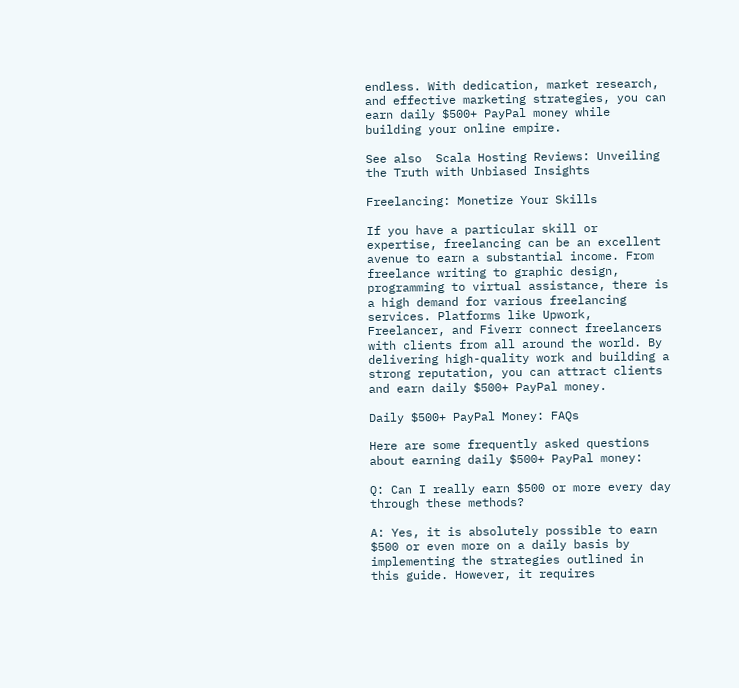endless. With dedication, market research, and effective marketing strategies, you can earn daily $500+ PayPal money while building your online empire.

See also  Scala Hosting Reviews: Unveiling the Truth with Unbiased Insights

Freelancing: Monetize Your Skills

If you have a particular skill or expertise, freelancing can be an excellent avenue to earn a substantial income. From freelance writing to graphic design, programming to virtual assistance, there is a high demand for various freelancing services. Platforms like Upwork, Freelancer, and Fiverr connect freelancers with clients from all around the world. By delivering high-quality work and building a strong reputation, you can attract clients and earn daily $500+ PayPal money.

Daily $500+ PayPal Money: FAQs

Here are some frequently asked questions about earning daily $500+ PayPal money:

Q: Can I really earn $500 or more every day through these methods?

A: Yes, it is absolutely possible to earn $500 or even more on a daily basis by implementing the strategies outlined in this guide. However, it requires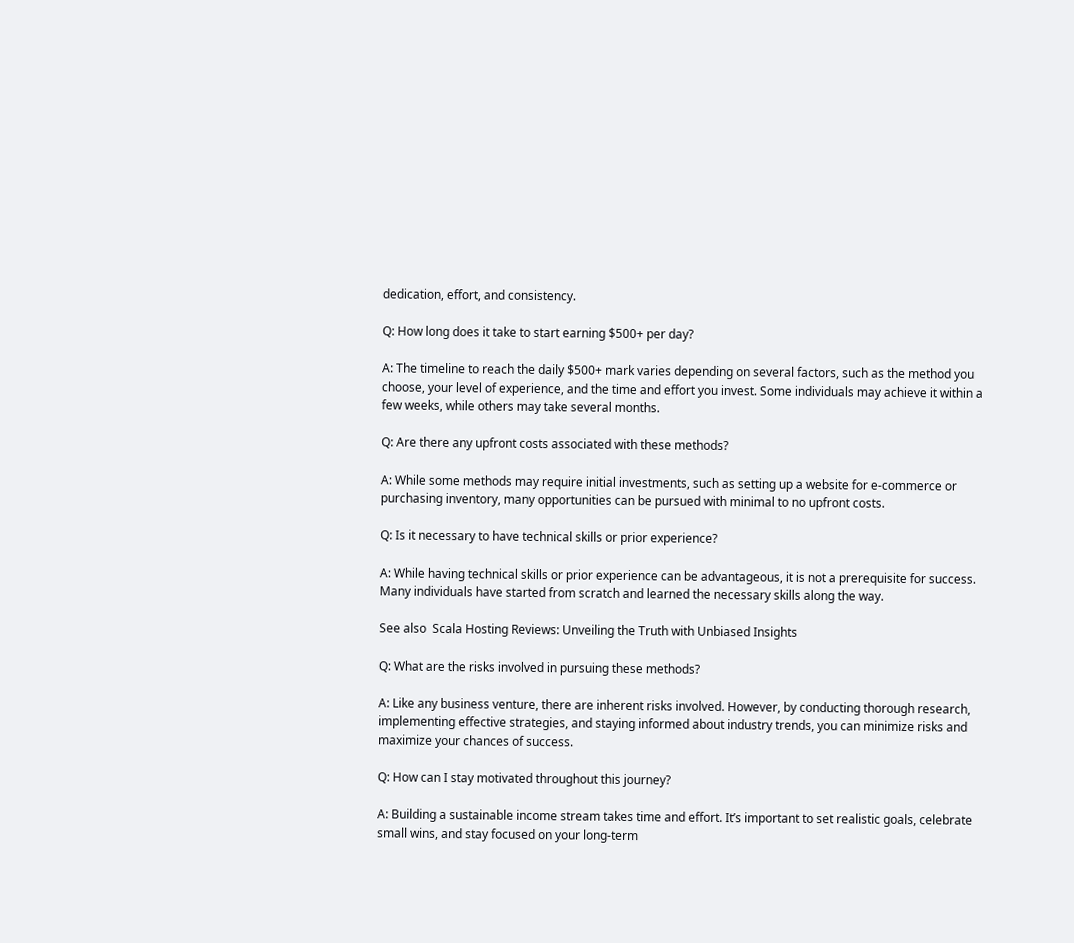dedication, effort, and consistency.

Q: How long does it take to start earning $500+ per day?

A: The timeline to reach the daily $500+ mark varies depending on several factors, such as the method you choose, your level of experience, and the time and effort you invest. Some individuals may achieve it within a few weeks, while others may take several months.

Q: Are there any upfront costs associated with these methods?

A: While some methods may require initial investments, such as setting up a website for e-commerce or purchasing inventory, many opportunities can be pursued with minimal to no upfront costs.

Q: Is it necessary to have technical skills or prior experience?

A: While having technical skills or prior experience can be advantageous, it is not a prerequisite for success. Many individuals have started from scratch and learned the necessary skills along the way.

See also  Scala Hosting Reviews: Unveiling the Truth with Unbiased Insights

Q: What are the risks involved in pursuing these methods?

A: Like any business venture, there are inherent risks involved. However, by conducting thorough research, implementing effective strategies, and staying informed about industry trends, you can minimize risks and maximize your chances of success.

Q: How can I stay motivated throughout this journey?

A: Building a sustainable income stream takes time and effort. It’s important to set realistic goals, celebrate small wins, and stay focused on your long-term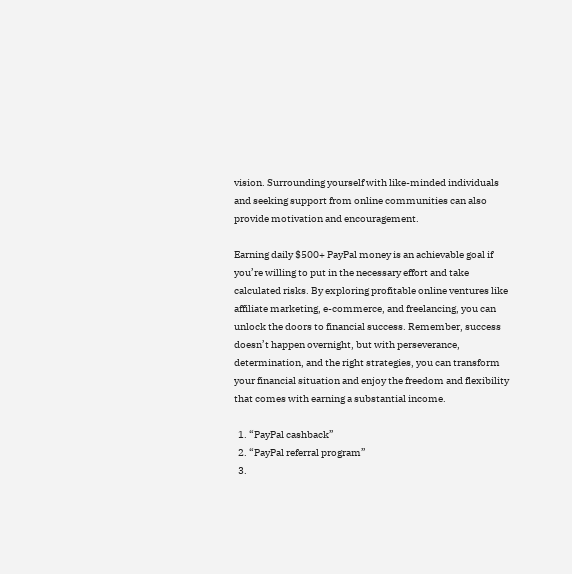vision. Surrounding yourself with like-minded individuals and seeking support from online communities can also provide motivation and encouragement.

Earning daily $500+ PayPal money is an achievable goal if you’re willing to put in the necessary effort and take calculated risks. By exploring profitable online ventures like affiliate marketing, e-commerce, and freelancing, you can unlock the doors to financial success. Remember, success doesn’t happen overnight, but with perseverance, determination, and the right strategies, you can transform your financial situation and enjoy the freedom and flexibility that comes with earning a substantial income.

  1. “PayPal cashback”
  2. “PayPal referral program”
  3.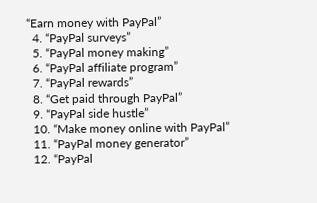“Earn money with PayPal”
  4. “PayPal surveys”
  5. “PayPal money making”
  6. “PayPal affiliate program”
  7. “PayPal rewards”
  8. “Get paid through PayPal”
  9. “PayPal side hustle”
  10. “Make money online with PayPal”
  11. “PayPal money generator”
  12. “PayPal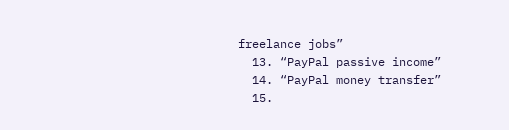freelance jobs”
  13. “PayPal passive income”
  14. “PayPal money transfer”
  15.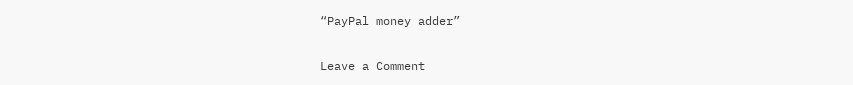“PayPal money adder”

Leave a Comment